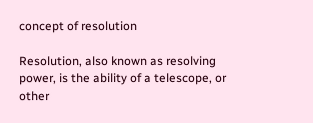concept of resolution

Resolution, also known as resolving power, is the ability of a telescope, or other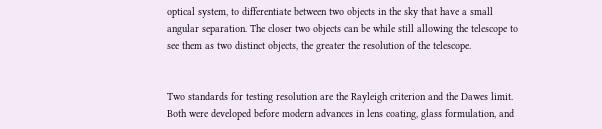optical system, to differentiate between two objects in the sky that have a small angular separation. The closer two objects can be while still allowing the telescope to see them as two distinct objects, the greater the resolution of the telescope.


Two standards for testing resolution are the Rayleigh criterion and the Dawes limit. Both were developed before modern advances in lens coating, glass formulation, and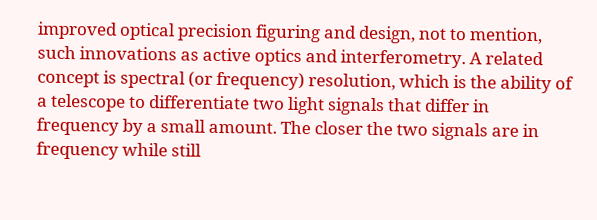improved optical precision figuring and design, not to mention, such innovations as active optics and interferometry. A related concept is spectral (or frequency) resolution, which is the ability of a telescope to differentiate two light signals that differ in frequency by a small amount. The closer the two signals are in frequency while still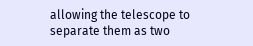allowing the telescope to separate them as two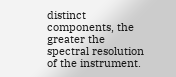distinct components, the greater the spectral resolution of the instrument.